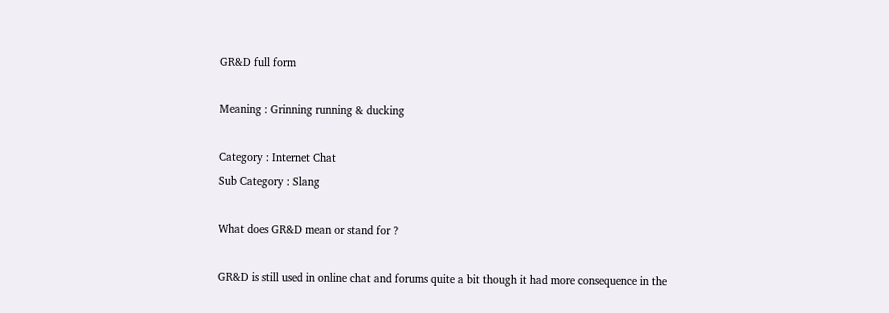GR&D full form

Meaning : Grinning running & ducking

Category : Internet Chat
Sub Category : Slang

What does GR&D mean or stand for ?

GR&D is still used in online chat and forums quite a bit though it had more consequence in the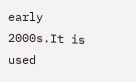early 2000s.It is used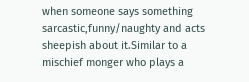when someone says something sarcastic,funny/naughty and acts sheepish about it.Similar to a mischief monger who plays a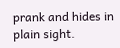prank and hides in plain sight.